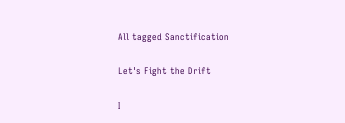All tagged Sanctification

Let's Fight the Drift

I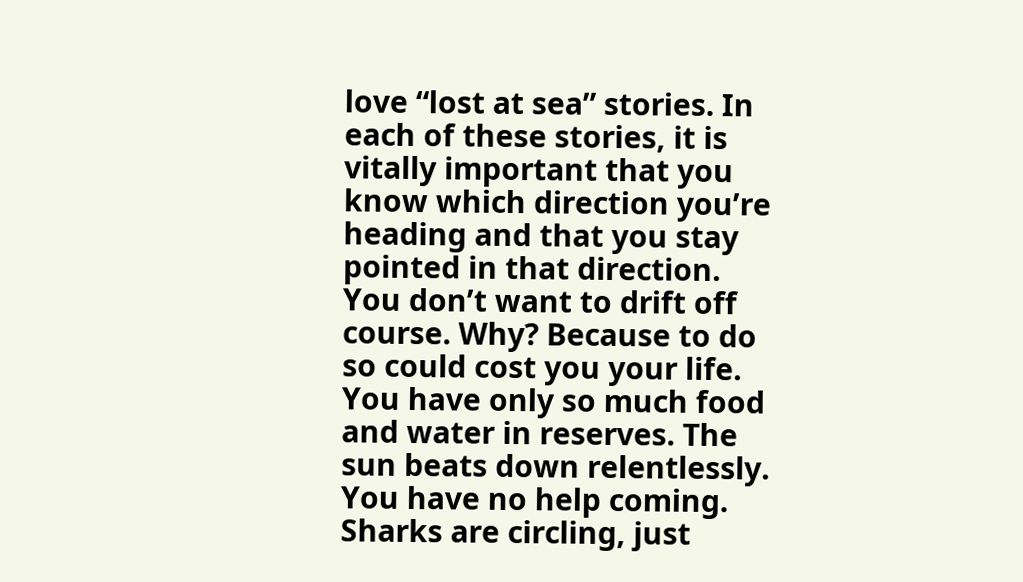love “lost at sea” stories. In each of these stories, it is vitally important that you know which direction you’re heading and that you stay pointed in that direction. You don’t want to drift off course. Why? Because to do so could cost you your life. You have only so much food and water in reserves. The sun beats down relentlessly. You have no help coming. Sharks are circling, just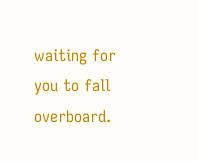waiting for you to fall overboard.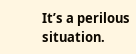It’s a perilous situation.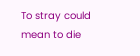To stray could mean to die